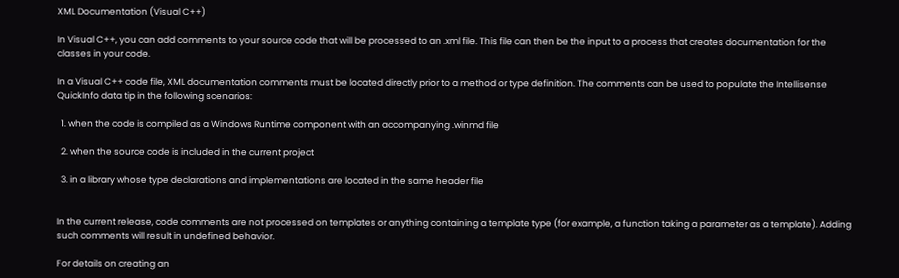XML Documentation (Visual C++)

In Visual C++, you can add comments to your source code that will be processed to an .xml file. This file can then be the input to a process that creates documentation for the classes in your code.

In a Visual C++ code file, XML documentation comments must be located directly prior to a method or type definition. The comments can be used to populate the Intellisense QuickInfo data tip in the following scenarios:

  1. when the code is compiled as a Windows Runtime component with an accompanying .winmd file

  2. when the source code is included in the current project

  3. in a library whose type declarations and implementations are located in the same header file


In the current release, code comments are not processed on templates or anything containing a template type (for example, a function taking a parameter as a template). Adding such comments will result in undefined behavior.

For details on creating an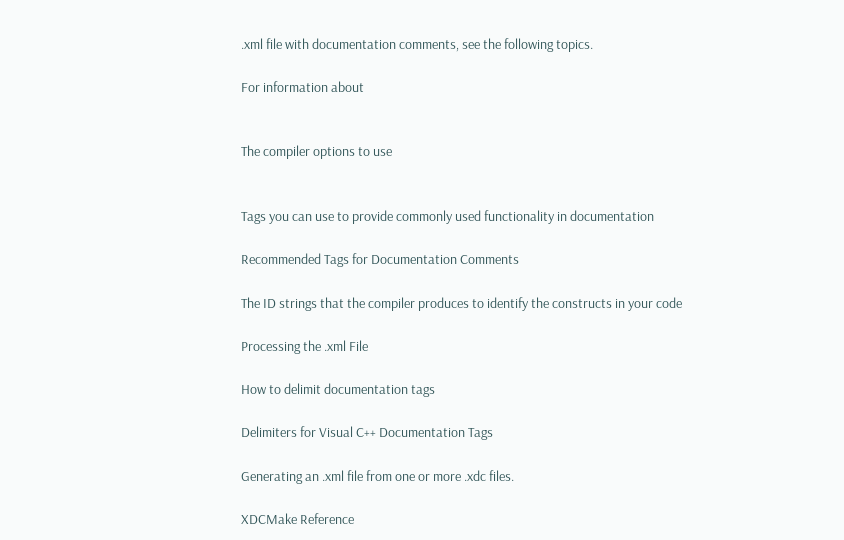.xml file with documentation comments, see the following topics.

For information about


The compiler options to use


Tags you can use to provide commonly used functionality in documentation

Recommended Tags for Documentation Comments

The ID strings that the compiler produces to identify the constructs in your code

Processing the .xml File

How to delimit documentation tags

Delimiters for Visual C++ Documentation Tags

Generating an .xml file from one or more .xdc files.

XDCMake Reference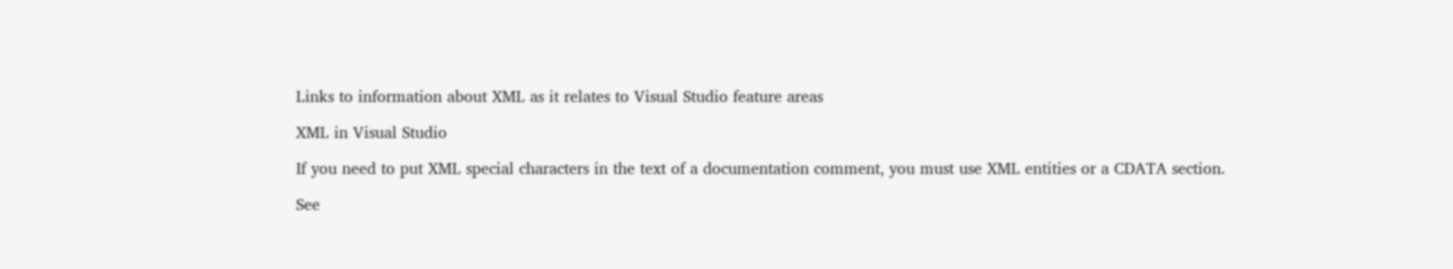Links to information about XML as it relates to Visual Studio feature areas

XML in Visual Studio

If you need to put XML special characters in the text of a documentation comment, you must use XML entities or a CDATA section.

See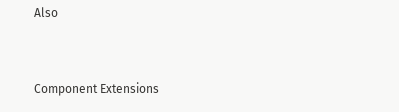Also


Component Extensions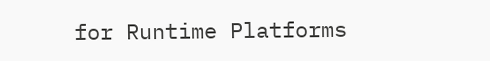for Runtime Platforms